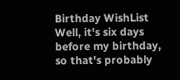Birthday WishList
Well, it's six days before my birthday, so that's probably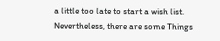a little too late to start a wish list. Nevertheless, there are some Things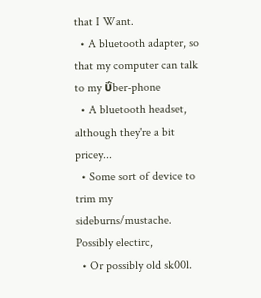that I Want.
  • A bluetooth adapter, so that my computer can talk to my ΰber-phone
  • A bluetooth headset, although they're a bit pricey...
  • Some sort of device to trim my sideburns/mustache. Possibly electirc,
  • Or possibly old sk00l.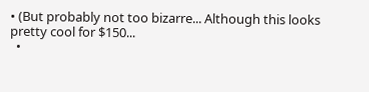• (But probably not too bizarre... Although this looks pretty cool for $150...
  •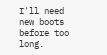I'll need new boots before too long.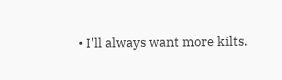• I'll always want more kilts.